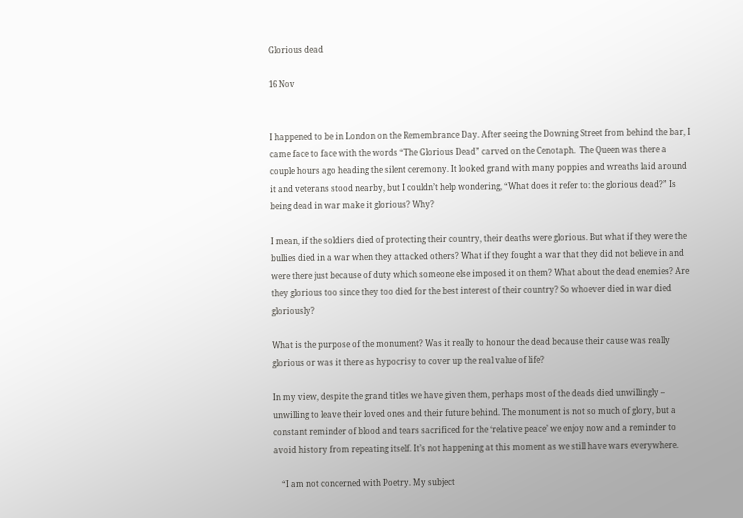Glorious dead

16 Nov


I happened to be in London on the Remembrance Day. After seeing the Downing Street from behind the bar, I came face to face with the words “The Glorious Dead” carved on the Cenotaph.  The Queen was there a couple hours ago heading the silent ceremony. It looked grand with many poppies and wreaths laid around it and veterans stood nearby, but I couldn’t help wondering, “What does it refer to: the glorious dead?” Is being dead in war make it glorious? Why?

I mean, if the soldiers died of protecting their country, their deaths were glorious. But what if they were the bullies died in a war when they attacked others? What if they fought a war that they did not believe in and were there just because of duty which someone else imposed it on them? What about the dead enemies? Are they glorious too since they too died for the best interest of their country? So whoever died in war died gloriously?

What is the purpose of the monument? Was it really to honour the dead because their cause was really glorious or was it there as hypocrisy to cover up the real value of life?

In my view, despite the grand titles we have given them, perhaps most of the deads died unwillingly – unwilling to leave their loved ones and their future behind. The monument is not so much of glory, but a constant reminder of blood and tears sacrificed for the ‘relative peace’ we enjoy now and a reminder to avoid history from repeating itself. It’s not happening at this moment as we still have wars everywhere.

    “I am not concerned with Poetry. My subject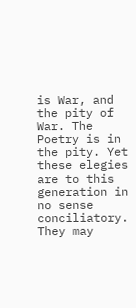is War, and the pity of War. The Poetry is in the pity. Yet these elegies are to this generation in no sense conciliatory. They may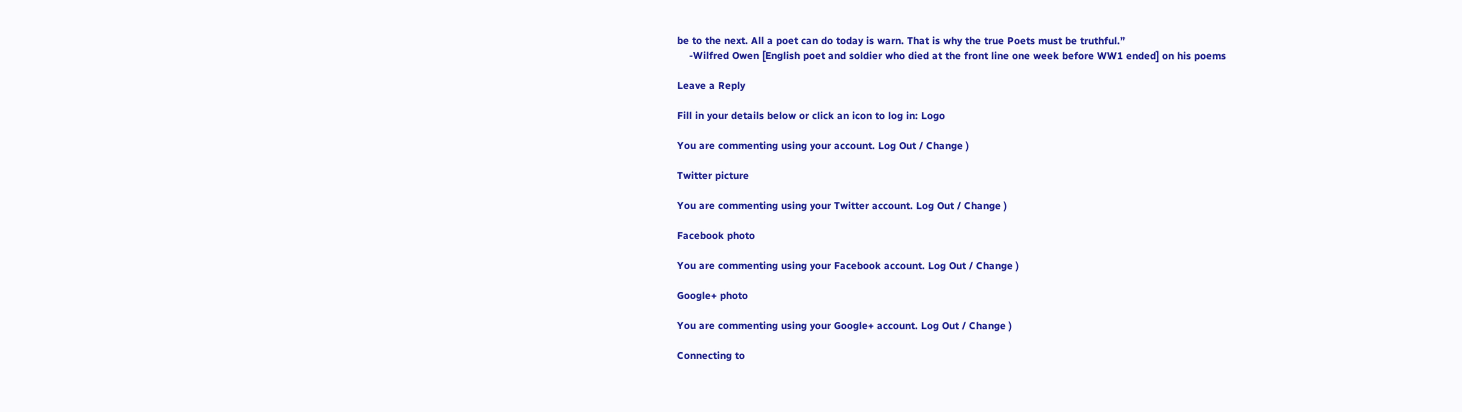be to the next. All a poet can do today is warn. That is why the true Poets must be truthful.”
    -Wilfred Owen [English poet and soldier who died at the front line one week before WW1 ended] on his poems

Leave a Reply

Fill in your details below or click an icon to log in: Logo

You are commenting using your account. Log Out / Change )

Twitter picture

You are commenting using your Twitter account. Log Out / Change )

Facebook photo

You are commenting using your Facebook account. Log Out / Change )

Google+ photo

You are commenting using your Google+ account. Log Out / Change )

Connecting to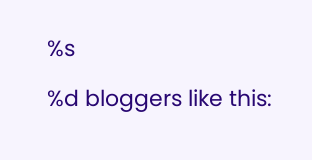%s

%d bloggers like this: